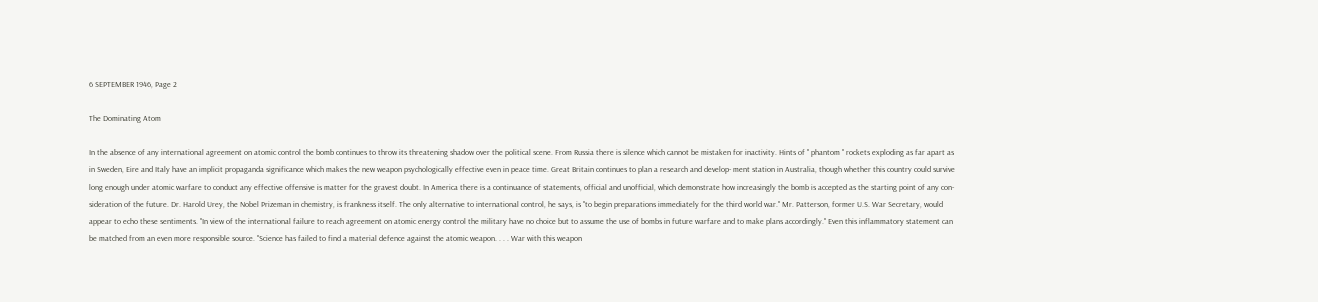6 SEPTEMBER 1946, Page 2

The Dominating Atom

In the absence of any international agreement on atomic control the bomb continues to throw its threatening shadow over the political scene. From Russia there is silence which cannot be mistaken for inactivity. Hints of " phantom " rockets exploding as far apart as in Sweden, Eire and Italy have an implicit propaganda significance which makes the new weapon psychologically effective even in peace time. Great Britain continues to plan a research and develop- ment station in Australia, though whether this country could survive long enough under atomic warfare to conduct any effective offensive is matter for the gravest doubt. In America there is a continuance of statements, official and unofficial, which demonstrate how increasingly the bomb is accepted as the starting point of any con- sideration of the future. Dr. Harold Urey, the Nobel Prizeman in chemistry, is frankness itself. The only alternative to international control, he says, is "to begin preparations immediately for the third world war." Mr. Patterson, former U.S. War Secretary, would appear to echo these sentiments. "In view of the international failure to reach agreement on atomic energy control the military have no choice but to assume the use of bombs in future warfare and to make plans accordingly." Even this inflammatory statement can be matched from an even more responsible source. "Science has failed to find a material defence against the atomic weapon. . . . War with this weapon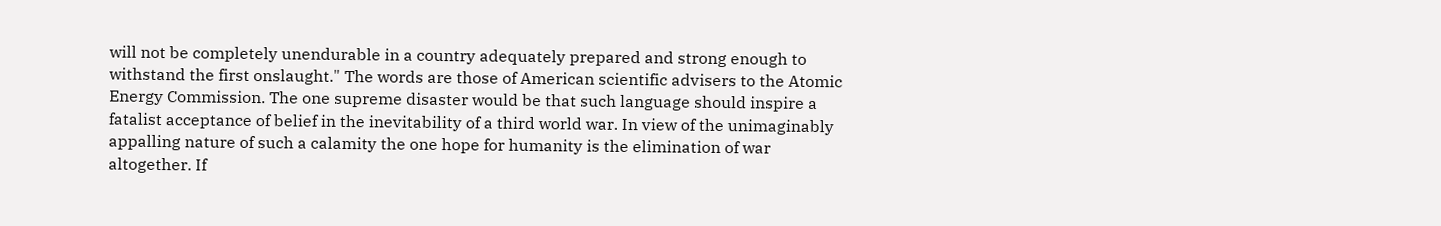will not be completely unendurable in a country adequately prepared and strong enough to withstand the first onslaught." The words are those of American scientific advisers to the Atomic Energy Commission. The one supreme disaster would be that such language should inspire a fatalist acceptance of belief in the inevitability of a third world war. In view of the unimaginably appalling nature of such a calamity the one hope for humanity is the elimination of war altogether. If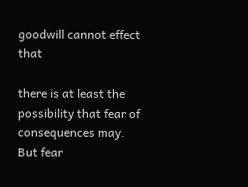goodwill cannot effect that

there is at least the possibility that fear of consequences may. But fear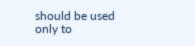should be used only to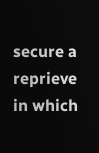secure a reprieve in which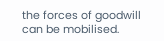the forces of goodwill can be mobilised.